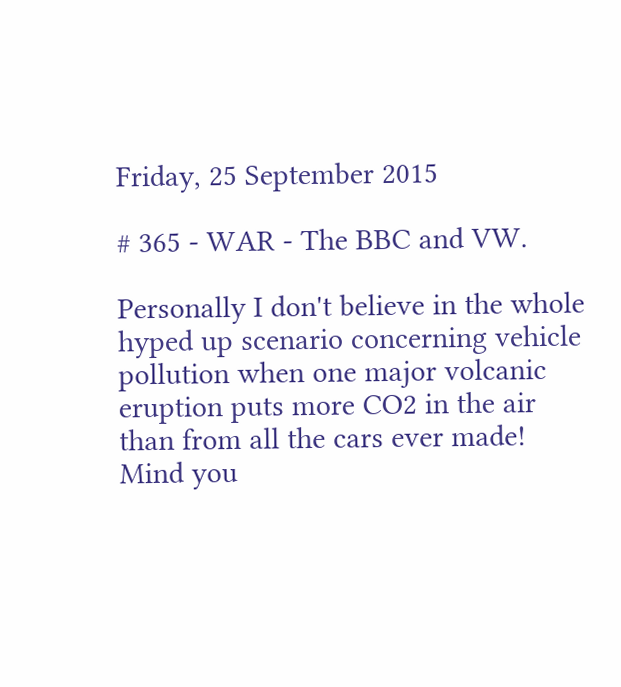Friday, 25 September 2015

# 365 - WAR - The BBC and VW.

Personally I don't believe in the whole hyped up scenario concerning vehicle pollution when one major volcanic eruption puts more CO2 in the air than from all the cars ever made! Mind you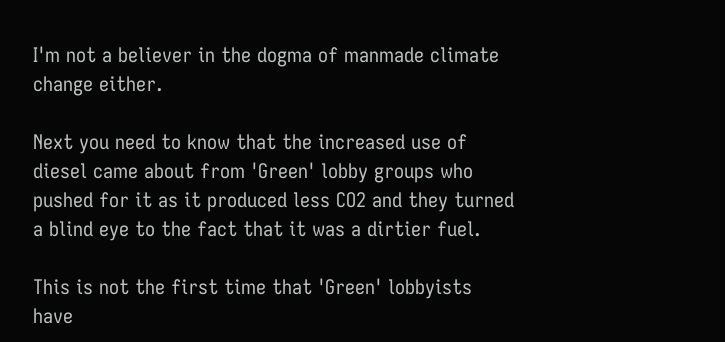I'm not a believer in the dogma of manmade climate change either.

Next you need to know that the increased use of diesel came about from 'Green' lobby groups who pushed for it as it produced less CO2 and they turned a blind eye to the fact that it was a dirtier fuel.

This is not the first time that 'Green' lobbyists have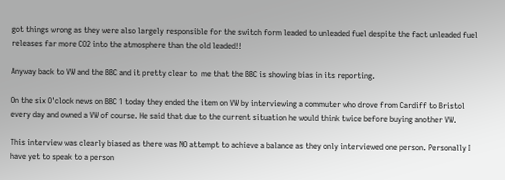got things wrong as they were also largely responsible for the switch form leaded to unleaded fuel despite the fact unleaded fuel releases far more CO2 into the atmosphere than the old leaded!!

Anyway back to VW and the BBC and it pretty clear to  me that the BBC is showing bias in its reporting.

On the six O'clock news on BBC 1 today they ended the item on VW by interviewing a commuter who drove from Cardiff to Bristol every day and owned a VW of course. He said that due to the current situation he would think twice before buying another VW.

This interview was clearly biased as there was NO attempt to achieve a balance as they only interviewed one person. Personally I have yet to speak to a person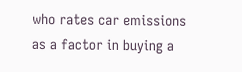who rates car emissions as a factor in buying a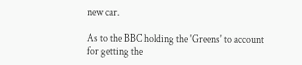new car.

As to the BBC holding the 'Greens' to account for getting the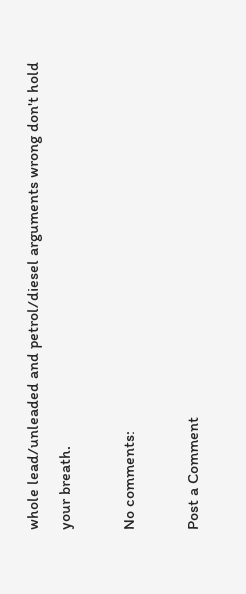whole lead/unleaded and petrol/diesel arguments wrong don't hold your breath.

No comments:

Post a Comment